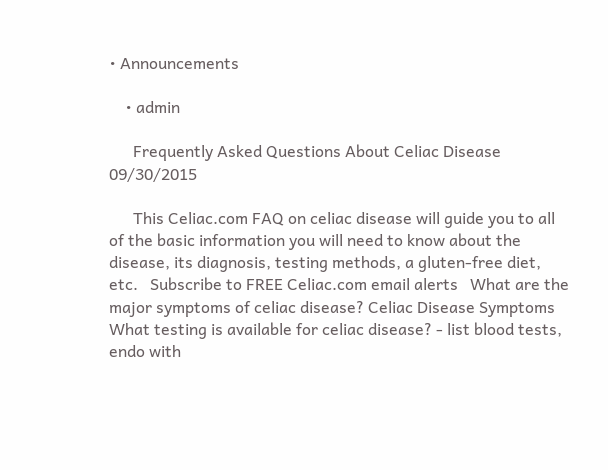• Announcements

    • admin

      Frequently Asked Questions About Celiac Disease   09/30/2015

      This Celiac.com FAQ on celiac disease will guide you to all of the basic information you will need to know about the disease, its diagnosis, testing methods, a gluten-free diet, etc.   Subscribe to FREE Celiac.com email alerts   What are the major symptoms of celiac disease? Celiac Disease Symptoms What testing is available for celiac disease? - list blood tests, endo with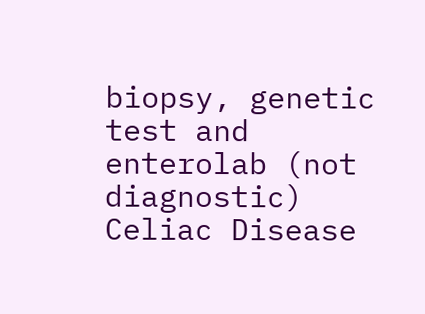biopsy, genetic test and enterolab (not diagnostic) Celiac Disease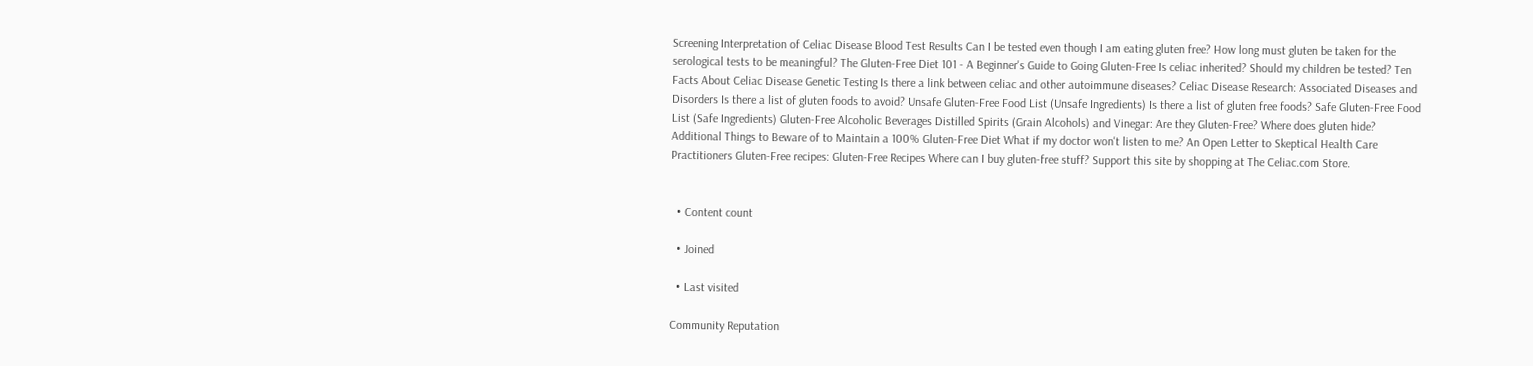Screening Interpretation of Celiac Disease Blood Test Results Can I be tested even though I am eating gluten free? How long must gluten be taken for the serological tests to be meaningful? The Gluten-Free Diet 101 - A Beginner's Guide to Going Gluten-Free Is celiac inherited? Should my children be tested? Ten Facts About Celiac Disease Genetic Testing Is there a link between celiac and other autoimmune diseases? Celiac Disease Research: Associated Diseases and Disorders Is there a list of gluten foods to avoid? Unsafe Gluten-Free Food List (Unsafe Ingredients) Is there a list of gluten free foods? Safe Gluten-Free Food List (Safe Ingredients) Gluten-Free Alcoholic Beverages Distilled Spirits (Grain Alcohols) and Vinegar: Are they Gluten-Free? Where does gluten hide? Additional Things to Beware of to Maintain a 100% Gluten-Free Diet What if my doctor won't listen to me? An Open Letter to Skeptical Health Care Practitioners Gluten-Free recipes: Gluten-Free Recipes Where can I buy gluten-free stuff? Support this site by shopping at The Celiac.com Store.


  • Content count

  • Joined

  • Last visited

Community Reputation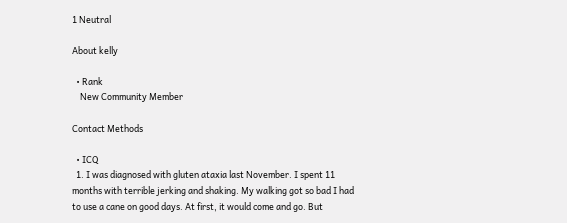1 Neutral

About kelly

  • Rank
    New Community Member

Contact Methods

  • ICQ
  1. I was diagnosed with gluten ataxia last November. I spent 11 months with terrible jerking and shaking. My walking got so bad I had to use a cane on good days. At first, it would come and go. But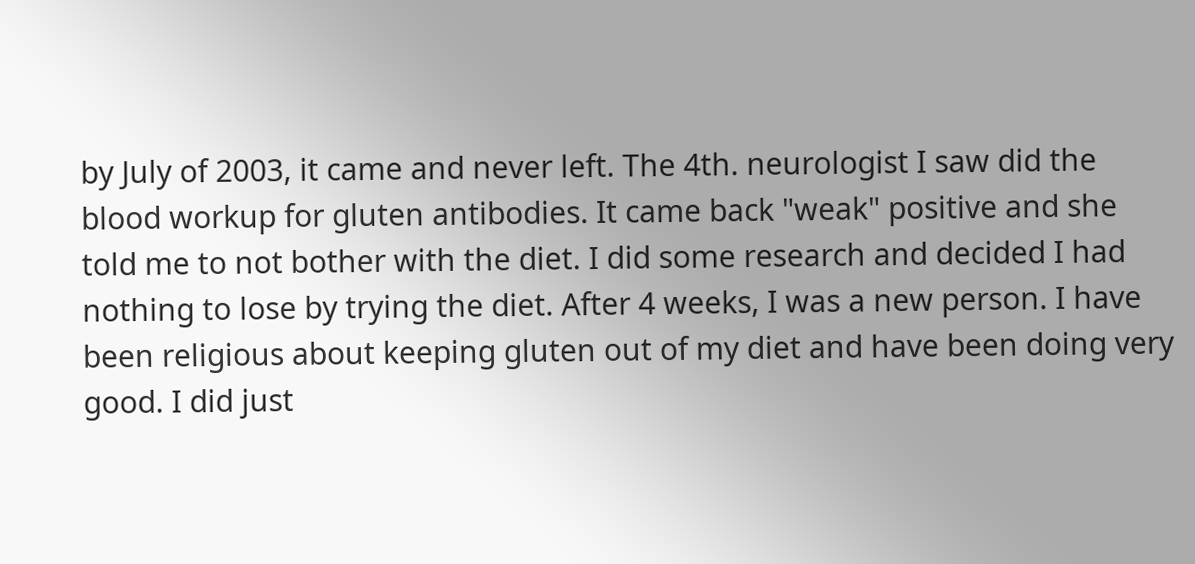by July of 2003, it came and never left. The 4th. neurologist I saw did the blood workup for gluten antibodies. It came back "weak" positive and she told me to not bother with the diet. I did some research and decided I had nothing to lose by trying the diet. After 4 weeks, I was a new person. I have been religious about keeping gluten out of my diet and have been doing very good. I did just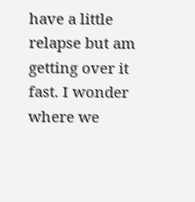have a little relapse but am getting over it fast. I wonder where we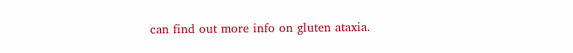can find out more info on gluten ataxia.